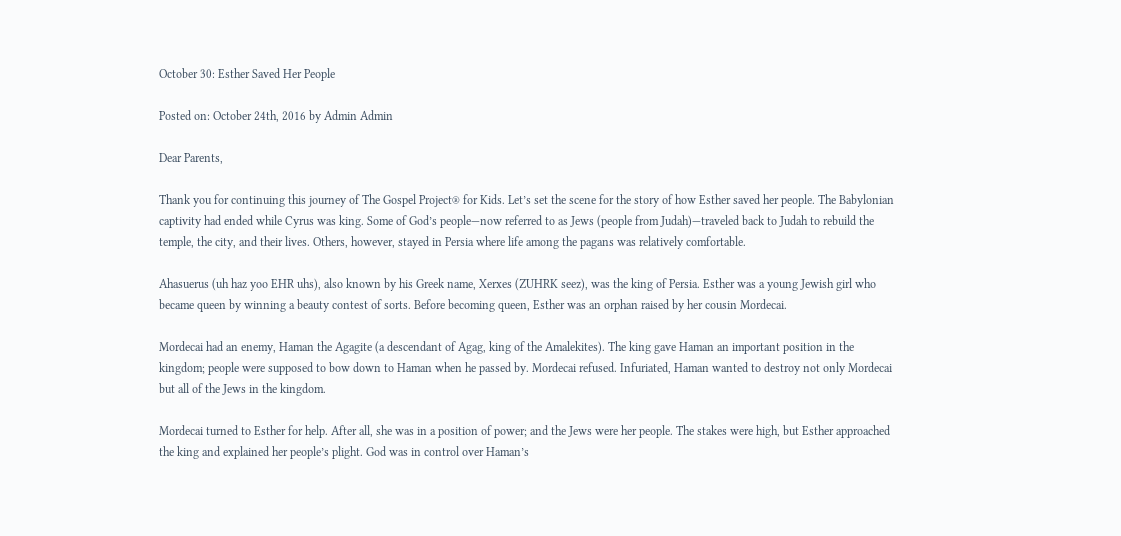October 30: Esther Saved Her People

Posted on: October 24th, 2016 by Admin Admin

Dear Parents,

Thank you for continuing this journey of The Gospel Project® for Kids. Let’s set the scene for the story of how Esther saved her people. The Babylonian captivity had ended while Cyrus was king. Some of God’s people—now referred to as Jews (people from Judah)—traveled back to Judah to rebuild the temple, the city, and their lives. Others, however, stayed in Persia where life among the pagans was relatively comfortable.

Ahasuerus (uh haz yoo EHR uhs), also known by his Greek name, Xerxes (ZUHRK seez), was the king of Persia. Esther was a young Jewish girl who became queen by winning a beauty contest of sorts. Before becoming queen, Esther was an orphan raised by her cousin Mordecai.

Mordecai had an enemy, Haman the Agagite (a descendant of Agag, king of the Amalekites). The king gave Haman an important position in the kingdom; people were supposed to bow down to Haman when he passed by. Mordecai refused. Infuriated, Haman wanted to destroy not only Mordecai but all of the Jews in the kingdom.

Mordecai turned to Esther for help. After all, she was in a position of power; and the Jews were her people. The stakes were high, but Esther approached the king and explained her people’s plight. God was in control over Haman’s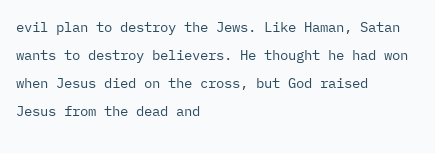evil plan to destroy the Jews. Like Haman, Satan wants to destroy believers. He thought he had won when Jesus died on the cross, but God raised Jesus from the dead and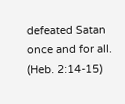defeated Satan once and for all. (Heb. 2:14-15)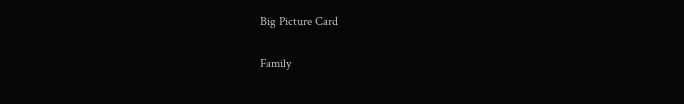Big Picture Card

Family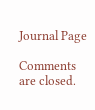Journal Page

Comments are closed.